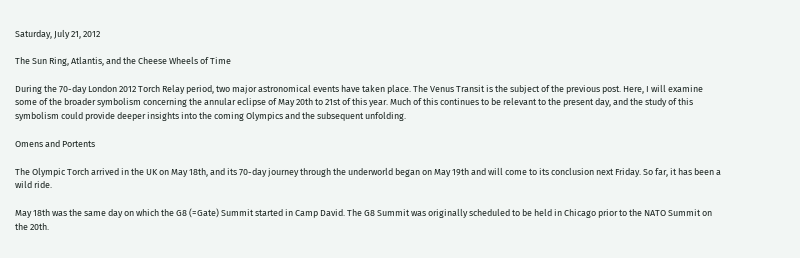Saturday, July 21, 2012

The Sun Ring, Atlantis, and the Cheese Wheels of Time

During the 70-day London 2012 Torch Relay period, two major astronomical events have taken place. The Venus Transit is the subject of the previous post. Here, I will examine some of the broader symbolism concerning the annular eclipse of May 20th to 21st of this year. Much of this continues to be relevant to the present day, and the study of this symbolism could provide deeper insights into the coming Olympics and the subsequent unfolding.

Omens and Portents

The Olympic Torch arrived in the UK on May 18th, and its 70-day journey through the underworld began on May 19th and will come to its conclusion next Friday. So far, it has been a wild ride.

May 18th was the same day on which the G8 (=Gate) Summit started in Camp David. The G8 Summit was originally scheduled to be held in Chicago prior to the NATO Summit on the 20th.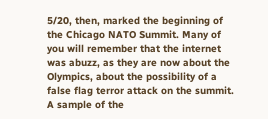5/20, then, marked the beginning of the Chicago NATO Summit. Many of you will remember that the internet was abuzz, as they are now about the Olympics, about the possibility of a false flag terror attack on the summit. A sample of the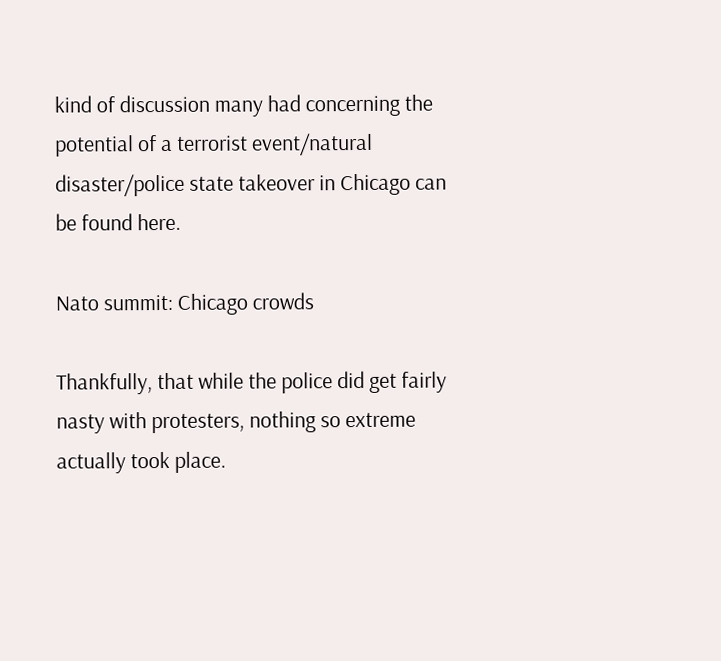kind of discussion many had concerning the potential of a terrorist event/natural disaster/police state takeover in Chicago can be found here.

Nato summit: Chicago crowds

Thankfully, that while the police did get fairly nasty with protesters, nothing so extreme actually took place.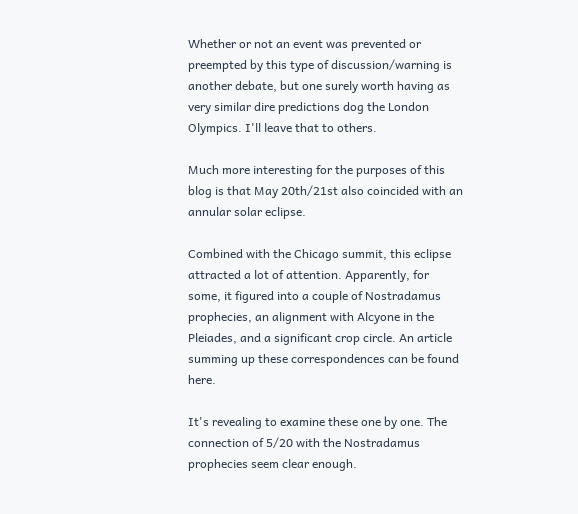Whether or not an event was prevented or preempted by this type of discussion/warning is another debate, but one surely worth having as very similar dire predictions dog the London Olympics. I'll leave that to others.

Much more interesting for the purposes of this blog is that May 20th/21st also coincided with an annular solar eclipse.

Combined with the Chicago summit, this eclipse attracted a lot of attention. Apparently, for some, it figured into a couple of Nostradamus prophecies, an alignment with Alcyone in the Pleiades, and a significant crop circle. An article summing up these correspondences can be found here.

It's revealing to examine these one by one. The connection of 5/20 with the Nostradamus prophecies seem clear enough.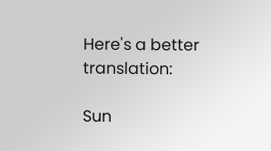Here's a better translation:

Sun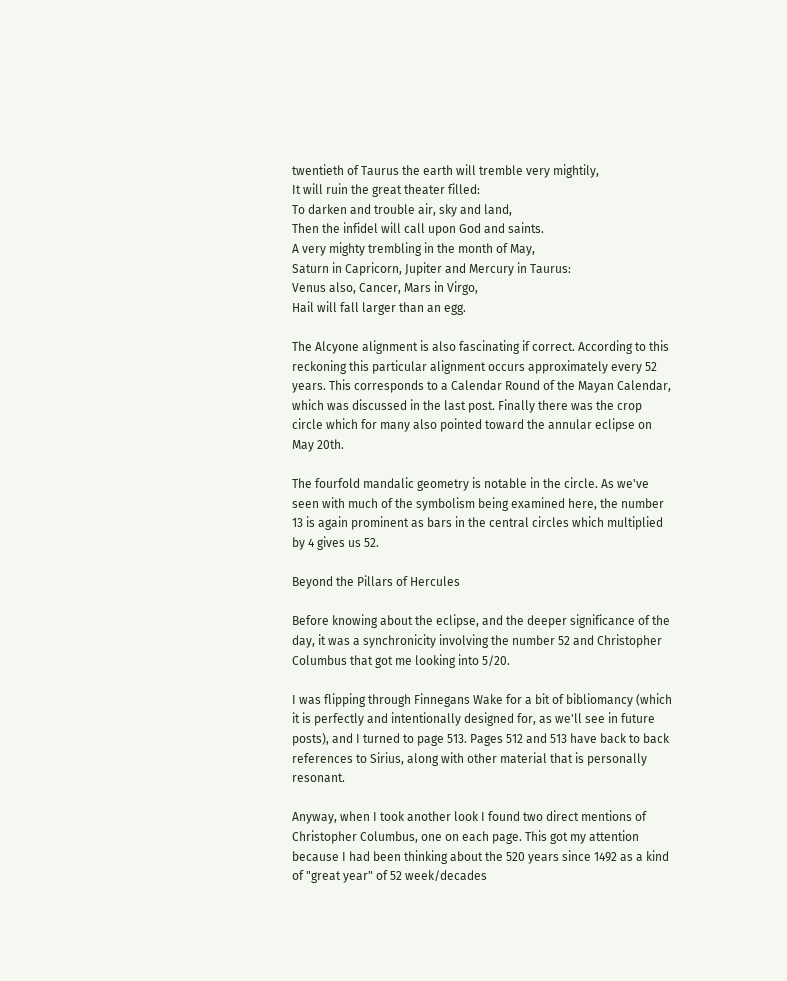twentieth of Taurus the earth will tremble very mightily,
It will ruin the great theater filled:
To darken and trouble air, sky and land,
Then the infidel will call upon God and saints.
A very mighty trembling in the month of May,
Saturn in Capricorn, Jupiter and Mercury in Taurus:
Venus also, Cancer, Mars in Virgo,
Hail will fall larger than an egg.

The Alcyone alignment is also fascinating if correct. According to this reckoning this particular alignment occurs approximately every 52 years. This corresponds to a Calendar Round of the Mayan Calendar, which was discussed in the last post. Finally there was the crop circle which for many also pointed toward the annular eclipse on May 20th.

The fourfold mandalic geometry is notable in the circle. As we've seen with much of the symbolism being examined here, the number 13 is again prominent as bars in the central circles which multiplied by 4 gives us 52.

Beyond the Pillars of Hercules

Before knowing about the eclipse, and the deeper significance of the day, it was a synchronicity involving the number 52 and Christopher Columbus that got me looking into 5/20.

I was flipping through Finnegans Wake for a bit of bibliomancy (which it is perfectly and intentionally designed for, as we'll see in future posts), and I turned to page 513. Pages 512 and 513 have back to back references to Sirius, along with other material that is personally resonant.

Anyway, when I took another look I found two direct mentions of Christopher Columbus, one on each page. This got my attention because I had been thinking about the 520 years since 1492 as a kind of "great year" of 52 week/decades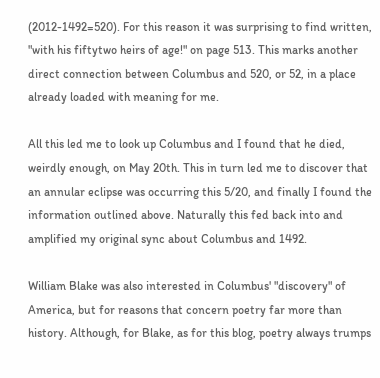(2012-1492=520). For this reason it was surprising to find written, "with his fiftytwo heirs of age!" on page 513. This marks another direct connection between Columbus and 520, or 52, in a place already loaded with meaning for me.

All this led me to look up Columbus and I found that he died, weirdly enough, on May 20th. This in turn led me to discover that an annular eclipse was occurring this 5/20, and finally I found the information outlined above. Naturally this fed back into and amplified my original sync about Columbus and 1492.

William Blake was also interested in Columbus' "discovery" of America, but for reasons that concern poetry far more than history. Although, for Blake, as for this blog, poetry always trumps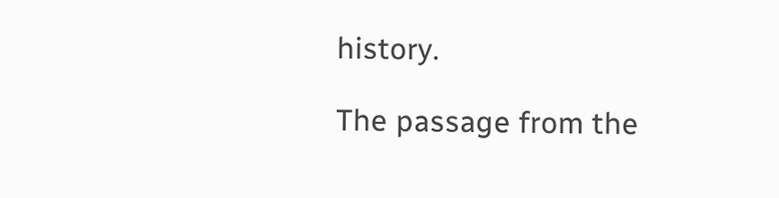history.

The passage from the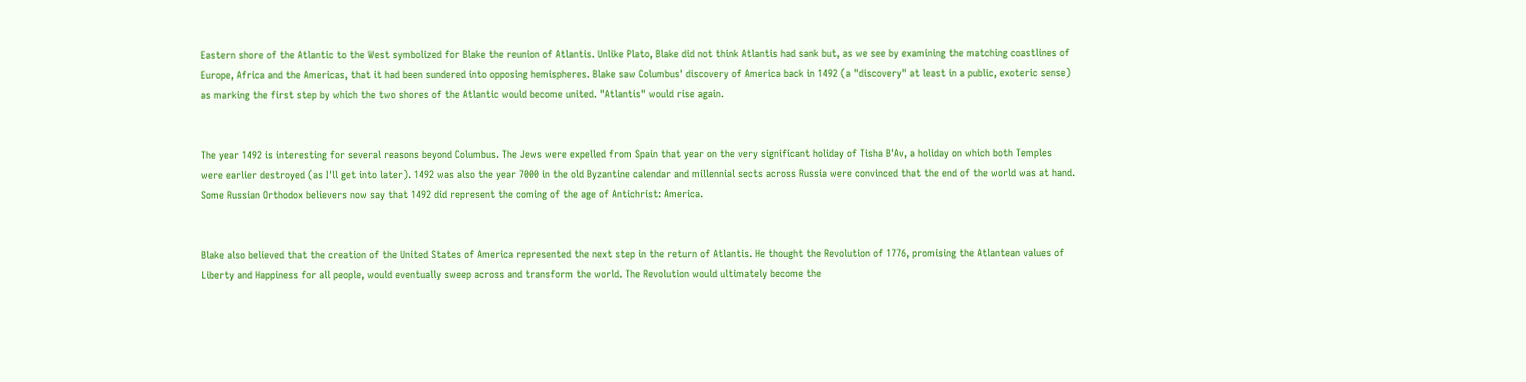Eastern shore of the Atlantic to the West symbolized for Blake the reunion of Atlantis. Unlike Plato, Blake did not think Atlantis had sank but, as we see by examining the matching coastlines of Europe, Africa and the Americas, that it had been sundered into opposing hemispheres. Blake saw Columbus' discovery of America back in 1492 (a "discovery" at least in a public, exoteric sense) as marking the first step by which the two shores of the Atlantic would become united. "Atlantis" would rise again.


The year 1492 is interesting for several reasons beyond Columbus. The Jews were expelled from Spain that year on the very significant holiday of Tisha B'Av, a holiday on which both Temples were earlier destroyed (as I'll get into later). 1492 was also the year 7000 in the old Byzantine calendar and millennial sects across Russia were convinced that the end of the world was at hand. Some Russian Orthodox believers now say that 1492 did represent the coming of the age of Antichrist: America.


Blake also believed that the creation of the United States of America represented the next step in the return of Atlantis. He thought the Revolution of 1776, promising the Atlantean values of Liberty and Happiness for all people, would eventually sweep across and transform the world. The Revolution would ultimately become the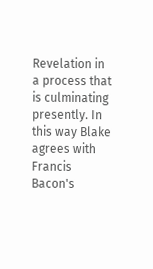Revelation in a process that is culminating presently. In this way Blake agrees with Francis Bacon's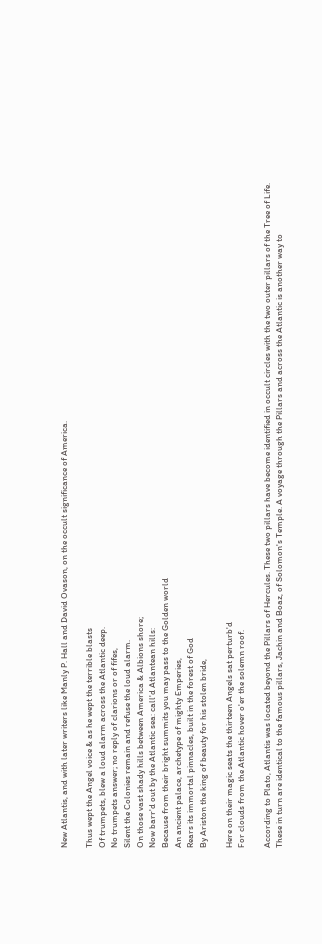New Atlantis, and with later writers like Manly P. Hall and David Ovason, on the occult significance of America.

Thus wept the Angel voice & as he wept the terrible blasts
Of trumpets, blew a loud alarm across the Atlantic deep.
No trumpets answer; no reply of clarions or of fifes,
Silent the Colonies remain and refuse the loud alarm.
On those vast shady hills between America & Albions shore;
Now barr'd out by the Atlantic sea: call'd Atlantean hills:
Because from their bright summits you may pass to the Golden world
An ancient palace, archetype of mighty Emperies,
Rears its immortal pinnacles, built in the forest of God
By Ariston the king of beauty for his stolen bride,

Here on their magic seats the thirteen Angels sat perturb'd
For clouds from the Atlantic hover o'er the solemn roof.

According to Plato, Atlantis was located beyond the Pillars of Hercules. These two pillars have become identified in occult circles with the two outer pillars of the Tree of Life. These in turn are identical to the famous pillars, Jachin and Boaz, of Solomon's Temple. A voyage through the Pillars and across the Atlantic is another way to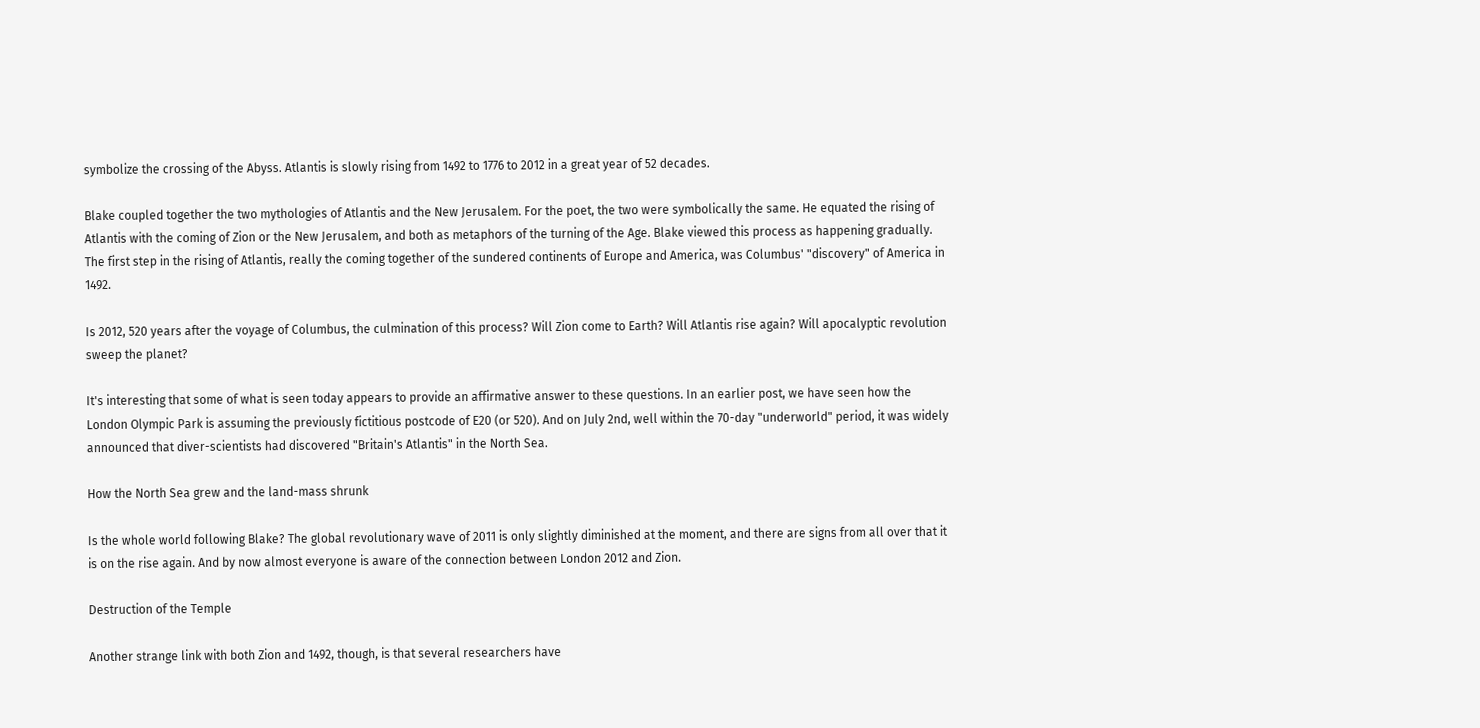symbolize the crossing of the Abyss. Atlantis is slowly rising from 1492 to 1776 to 2012 in a great year of 52 decades.

Blake coupled together the two mythologies of Atlantis and the New Jerusalem. For the poet, the two were symbolically the same. He equated the rising of Atlantis with the coming of Zion or the New Jerusalem, and both as metaphors of the turning of the Age. Blake viewed this process as happening gradually. The first step in the rising of Atlantis, really the coming together of the sundered continents of Europe and America, was Columbus' "discovery" of America in 1492.

Is 2012, 520 years after the voyage of Columbus, the culmination of this process? Will Zion come to Earth? Will Atlantis rise again? Will apocalyptic revolution sweep the planet?

It's interesting that some of what is seen today appears to provide an affirmative answer to these questions. In an earlier post, we have seen how the London Olympic Park is assuming the previously fictitious postcode of E20 (or 520). And on July 2nd, well within the 70-day "underworld" period, it was widely announced that diver-scientists had discovered "Britain's Atlantis" in the North Sea.

How the North Sea grew and the land-mass shrunk

Is the whole world following Blake? The global revolutionary wave of 2011 is only slightly diminished at the moment, and there are signs from all over that it is on the rise again. And by now almost everyone is aware of the connection between London 2012 and Zion.

Destruction of the Temple

Another strange link with both Zion and 1492, though, is that several researchers have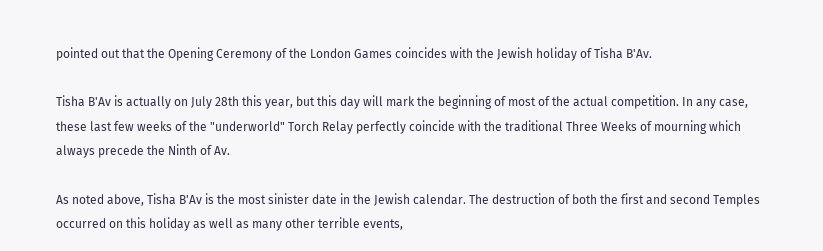pointed out that the Opening Ceremony of the London Games coincides with the Jewish holiday of Tisha B'Av.

Tisha B'Av is actually on July 28th this year, but this day will mark the beginning of most of the actual competition. In any case, these last few weeks of the "underworld" Torch Relay perfectly coincide with the traditional Three Weeks of mourning which always precede the Ninth of Av.

As noted above, Tisha B'Av is the most sinister date in the Jewish calendar. The destruction of both the first and second Temples occurred on this holiday as well as many other terrible events,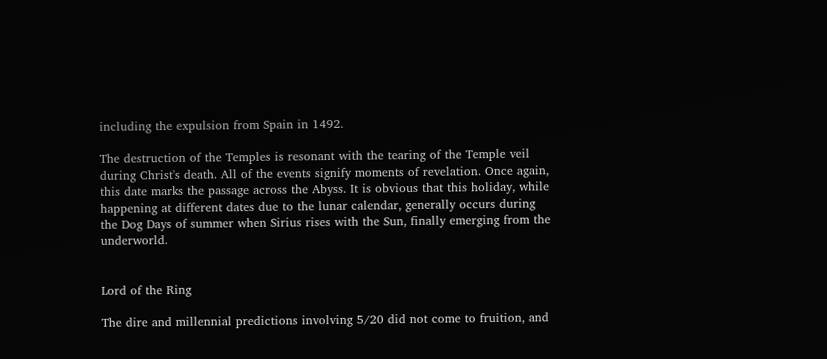including the expulsion from Spain in 1492.

The destruction of the Temples is resonant with the tearing of the Temple veil during Christ's death. All of the events signify moments of revelation. Once again, this date marks the passage across the Abyss. It is obvious that this holiday, while happening at different dates due to the lunar calendar, generally occurs during the Dog Days of summer when Sirius rises with the Sun, finally emerging from the underworld.


Lord of the Ring

The dire and millennial predictions involving 5/20 did not come to fruition, and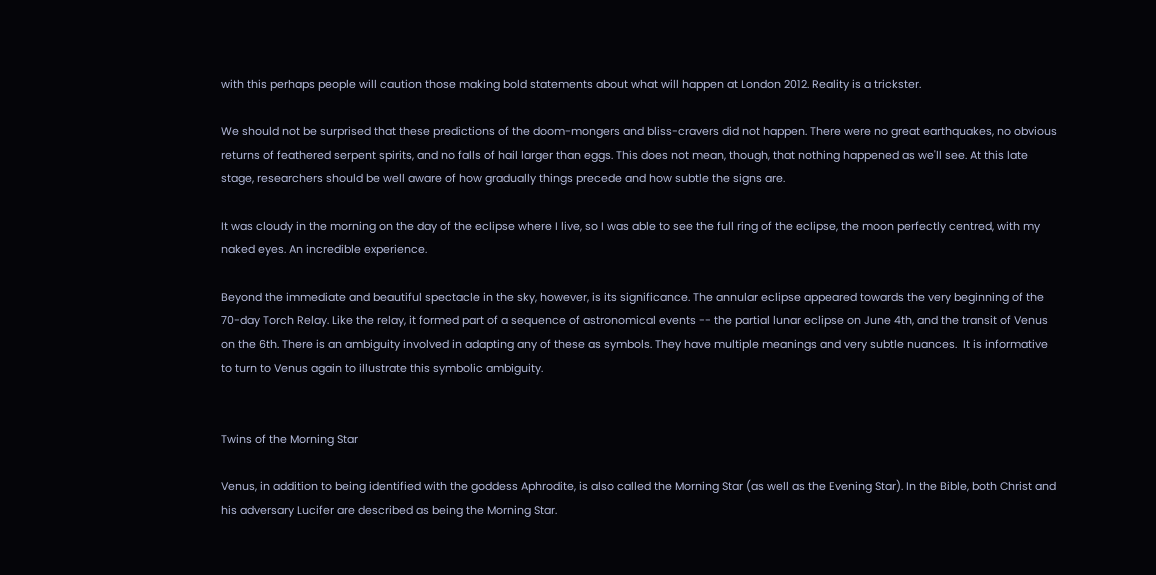with this perhaps people will caution those making bold statements about what will happen at London 2012. Reality is a trickster.

We should not be surprised that these predictions of the doom-mongers and bliss-cravers did not happen. There were no great earthquakes, no obvious returns of feathered serpent spirits, and no falls of hail larger than eggs. This does not mean, though, that nothing happened as we'll see. At this late stage, researchers should be well aware of how gradually things precede and how subtle the signs are.

It was cloudy in the morning on the day of the eclipse where I live, so I was able to see the full ring of the eclipse, the moon perfectly centred, with my naked eyes. An incredible experience.

Beyond the immediate and beautiful spectacle in the sky, however, is its significance. The annular eclipse appeared towards the very beginning of the 70-day Torch Relay. Like the relay, it formed part of a sequence of astronomical events -- the partial lunar eclipse on June 4th, and the transit of Venus on the 6th. There is an ambiguity involved in adapting any of these as symbols. They have multiple meanings and very subtle nuances.  It is informative to turn to Venus again to illustrate this symbolic ambiguity.


Twins of the Morning Star

Venus, in addition to being identified with the goddess Aphrodite, is also called the Morning Star (as well as the Evening Star). In the Bible, both Christ and his adversary Lucifer are described as being the Morning Star.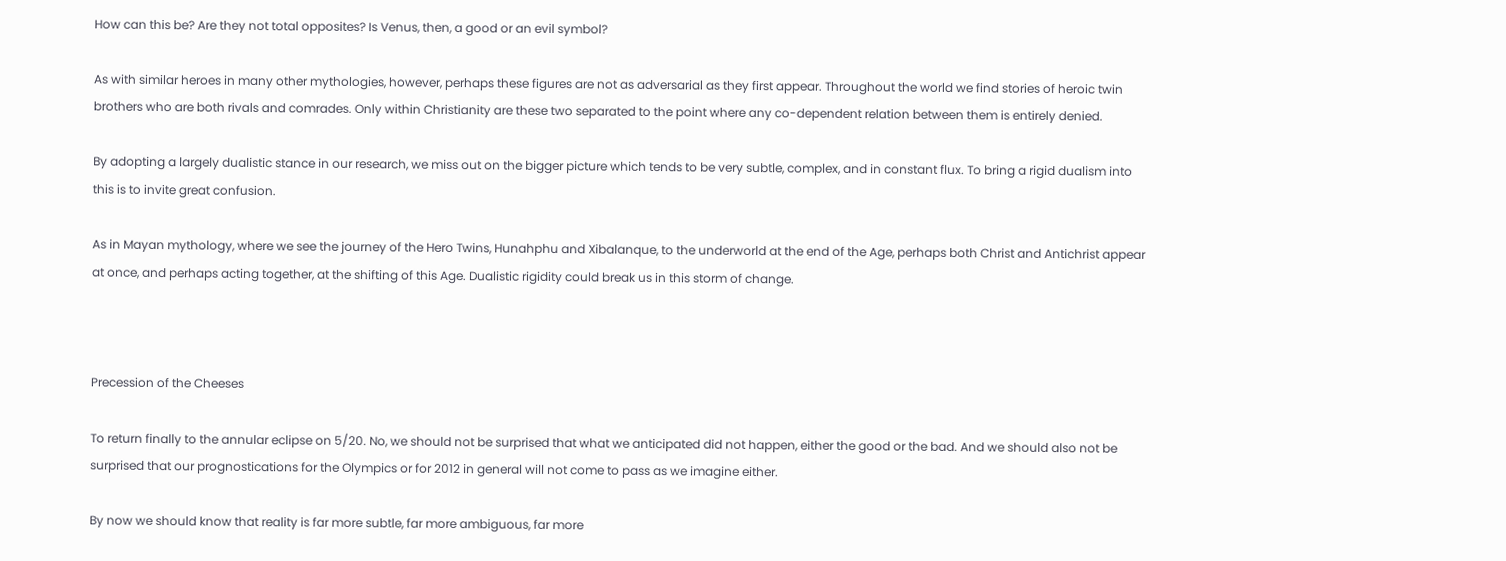How can this be? Are they not total opposites? Is Venus, then, a good or an evil symbol?

As with similar heroes in many other mythologies, however, perhaps these figures are not as adversarial as they first appear. Throughout the world we find stories of heroic twin brothers who are both rivals and comrades. Only within Christianity are these two separated to the point where any co-dependent relation between them is entirely denied.

By adopting a largely dualistic stance in our research, we miss out on the bigger picture which tends to be very subtle, complex, and in constant flux. To bring a rigid dualism into this is to invite great confusion.

As in Mayan mythology, where we see the journey of the Hero Twins, Hunahphu and Xibalanque, to the underworld at the end of the Age, perhaps both Christ and Antichrist appear at once, and perhaps acting together, at the shifting of this Age. Dualistic rigidity could break us in this storm of change.



Precession of the Cheeses

To return finally to the annular eclipse on 5/20. No, we should not be surprised that what we anticipated did not happen, either the good or the bad. And we should also not be surprised that our prognostications for the Olympics or for 2012 in general will not come to pass as we imagine either.

By now we should know that reality is far more subtle, far more ambiguous, far more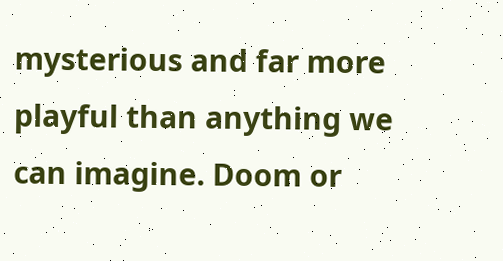mysterious and far more playful than anything we can imagine. Doom or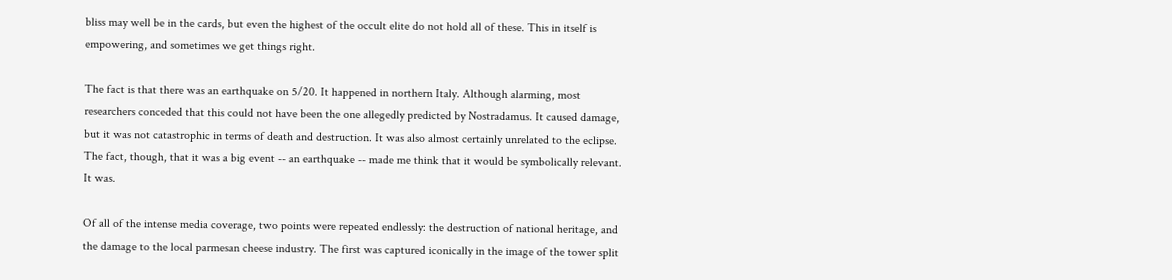bliss may well be in the cards, but even the highest of the occult elite do not hold all of these. This in itself is empowering, and sometimes we get things right.

The fact is that there was an earthquake on 5/20. It happened in northern Italy. Although alarming, most researchers conceded that this could not have been the one allegedly predicted by Nostradamus. It caused damage, but it was not catastrophic in terms of death and destruction. It was also almost certainly unrelated to the eclipse. The fact, though, that it was a big event -- an earthquake -- made me think that it would be symbolically relevant. It was.

Of all of the intense media coverage, two points were repeated endlessly: the destruction of national heritage, and the damage to the local parmesan cheese industry. The first was captured iconically in the image of the tower split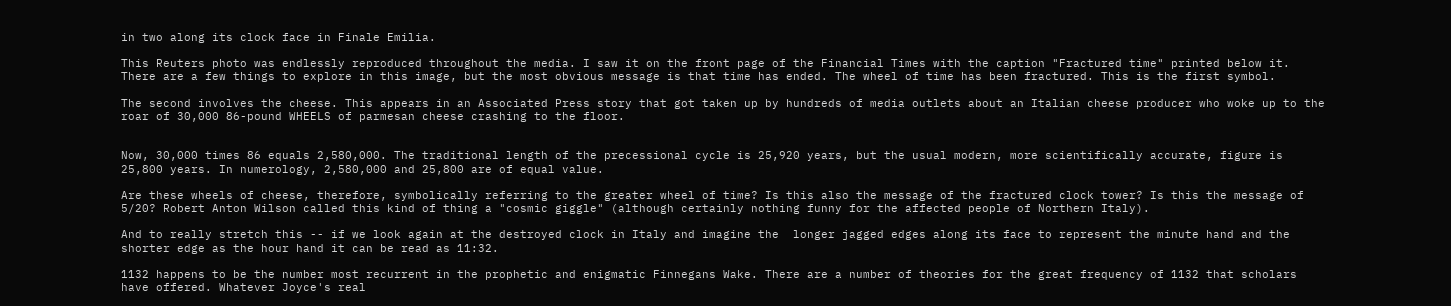in two along its clock face in Finale Emilia.

This Reuters photo was endlessly reproduced throughout the media. I saw it on the front page of the Financial Times with the caption "Fractured time" printed below it. There are a few things to explore in this image, but the most obvious message is that time has ended. The wheel of time has been fractured. This is the first symbol.

The second involves the cheese. This appears in an Associated Press story that got taken up by hundreds of media outlets about an Italian cheese producer who woke up to the roar of 30,000 86-pound WHEELS of parmesan cheese crashing to the floor.


Now, 30,000 times 86 equals 2,580,000. The traditional length of the precessional cycle is 25,920 years, but the usual modern, more scientifically accurate, figure is 25,800 years. In numerology, 2,580,000 and 25,800 are of equal value.

Are these wheels of cheese, therefore, symbolically referring to the greater wheel of time? Is this also the message of the fractured clock tower? Is this the message of 5/20? Robert Anton Wilson called this kind of thing a "cosmic giggle" (although certainly nothing funny for the affected people of Northern Italy).

And to really stretch this -- if we look again at the destroyed clock in Italy and imagine the  longer jagged edges along its face to represent the minute hand and the shorter edge as the hour hand it can be read as 11:32.

1132 happens to be the number most recurrent in the prophetic and enigmatic Finnegans Wake. There are a number of theories for the great frequency of 1132 that scholars have offered. Whatever Joyce's real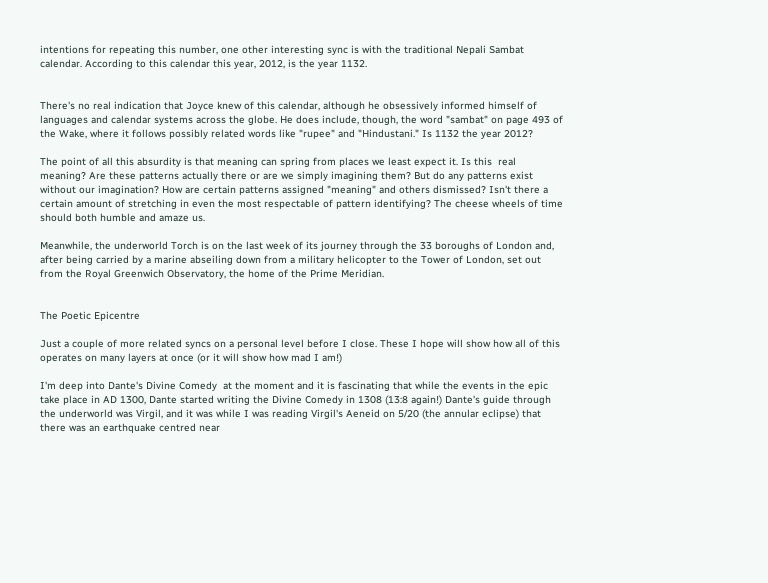intentions for repeating this number, one other interesting sync is with the traditional Nepali Sambat calendar. According to this calendar this year, 2012, is the year 1132.


There's no real indication that Joyce knew of this calendar, although he obsessively informed himself of languages and calendar systems across the globe. He does include, though, the word "sambat" on page 493 of the Wake, where it follows possibly related words like "rupee" and "Hindustani." Is 1132 the year 2012?

The point of all this absurdity is that meaning can spring from places we least expect it. Is this  real meaning? Are these patterns actually there or are we simply imagining them? But do any patterns exist without our imagination? How are certain patterns assigned "meaning" and others dismissed? Isn't there a certain amount of stretching in even the most respectable of pattern identifying? The cheese wheels of time should both humble and amaze us.

Meanwhile, the underworld Torch is on the last week of its journey through the 33 boroughs of London and, after being carried by a marine abseiling down from a military helicopter to the Tower of London, set out from the Royal Greenwich Observatory, the home of the Prime Meridian.


The Poetic Epicentre

Just a couple of more related syncs on a personal level before I close. These I hope will show how all of this operates on many layers at once (or it will show how mad I am!)

I'm deep into Dante's Divine Comedy  at the moment and it is fascinating that while the events in the epic take place in AD 1300, Dante started writing the Divine Comedy in 1308 (13:8 again!) Dante's guide through the underworld was Virgil, and it was while I was reading Virgil's Aeneid on 5/20 (the annular eclipse) that there was an earthquake centred near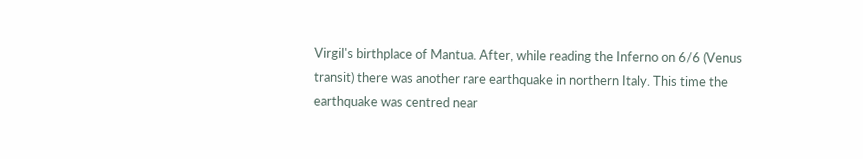Virgil's birthplace of Mantua. After, while reading the Inferno on 6/6 (Venus transit) there was another rare earthquake in northern Italy. This time the earthquake was centred near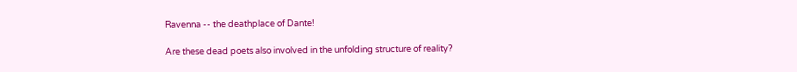Ravenna -- the deathplace of Dante!

Are these dead poets also involved in the unfolding structure of reality?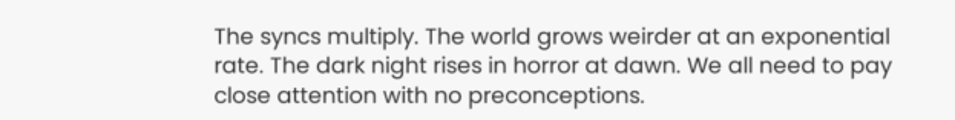The syncs multiply. The world grows weirder at an exponential rate. The dark night rises in horror at dawn. We all need to pay close attention with no preconceptions.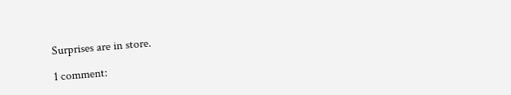Surprises are in store.

1 comment: